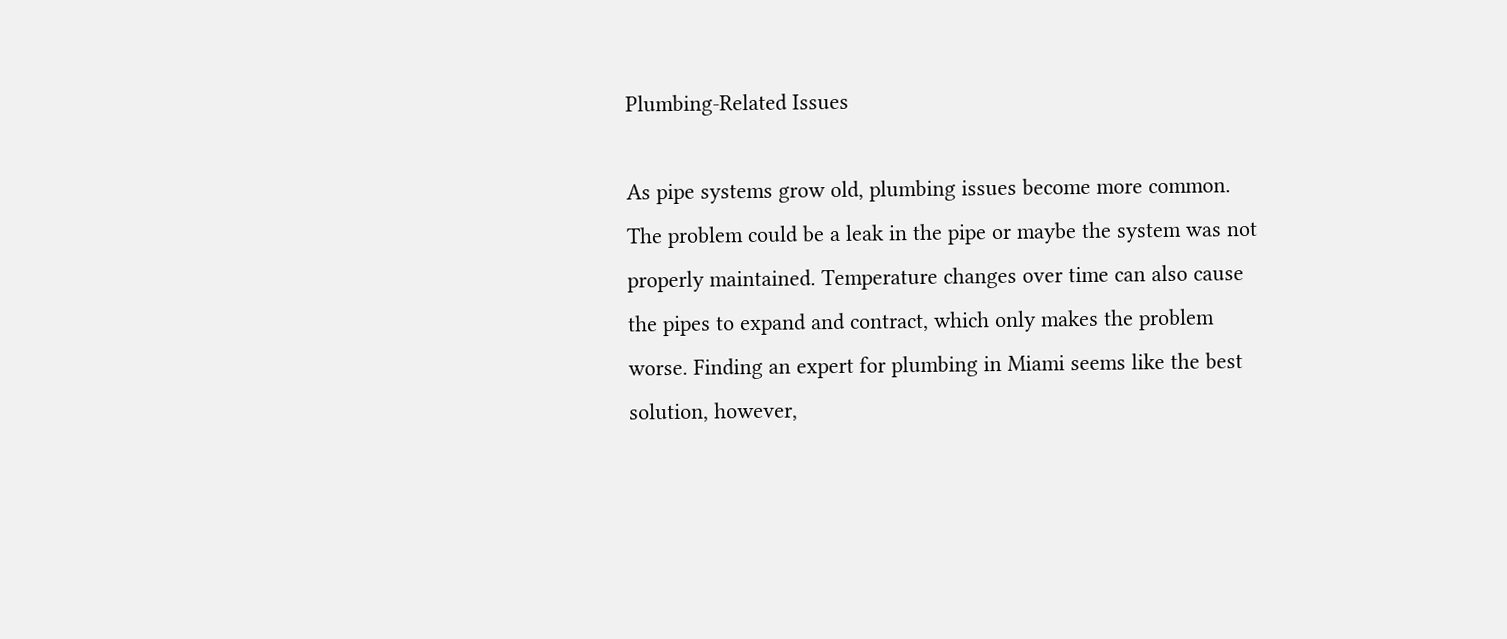Plumbing-Related Issues

As pipe systems grow old, plumbing issues become more common. The problem could be a leak in the pipe or maybe the system was not properly maintained. Temperature changes over time can also cause the pipes to expand and contract, which only makes the problem worse. Finding an expert for plumbing in Miami seems like the best solution, however,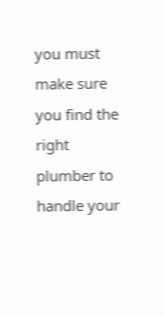you must make sure you find the right plumber to handle your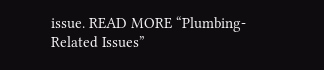issue. READ MORE “Plumbing-Related Issues”